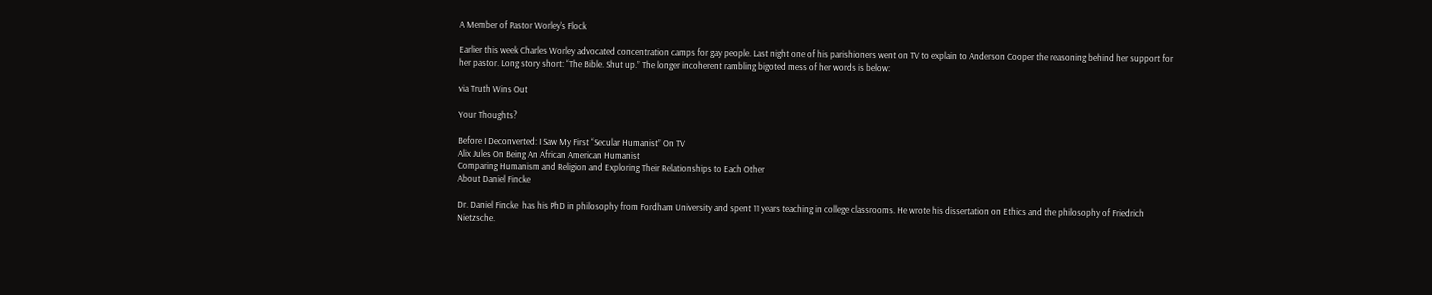A Member of Pastor Worley's Flock

Earlier this week Charles Worley advocated concentration camps for gay people. Last night one of his parishioners went on TV to explain to Anderson Cooper the reasoning behind her support for her pastor. Long story short: “The Bible. Shut up.” The longer incoherent rambling bigoted mess of her words is below:

via Truth Wins Out

Your Thoughts?

Before I Deconverted: I Saw My First “Secular Humanist” On TV
Alix Jules On Being An African American Humanist
Comparing Humanism and Religion and Exploring Their Relationships to Each Other
About Daniel Fincke

Dr. Daniel Fincke  has his PhD in philosophy from Fordham University and spent 11 years teaching in college classrooms. He wrote his dissertation on Ethics and the philosophy of Friedrich Nietzsche.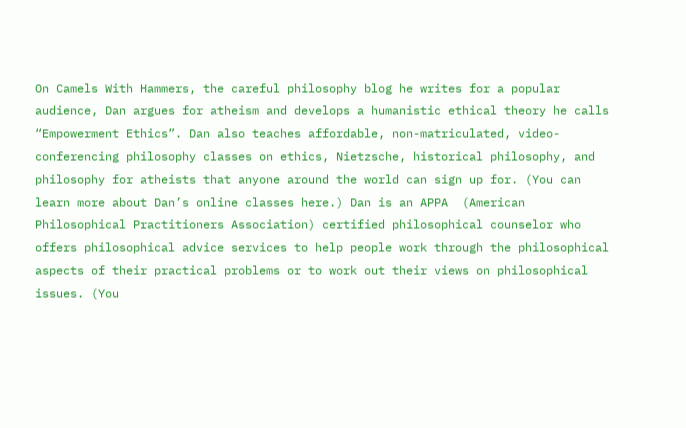On Camels With Hammers, the careful philosophy blog he writes for a popular audience, Dan argues for atheism and develops a humanistic ethical theory he calls “Empowerment Ethics”. Dan also teaches affordable, non-matriculated, video-conferencing philosophy classes on ethics, Nietzsche, historical philosophy, and philosophy for atheists that anyone around the world can sign up for. (You can learn more about Dan’s online classes here.) Dan is an APPA  (American Philosophical Practitioners Association) certified philosophical counselor who offers philosophical advice services to help people work through the philosophical aspects of their practical problems or to work out their views on philosophical issues. (You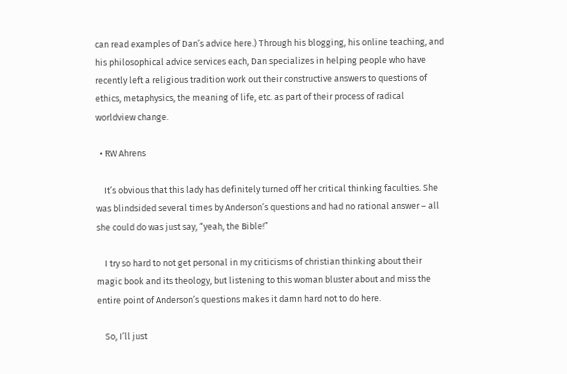can read examples of Dan’s advice here.) Through his blogging, his online teaching, and his philosophical advice services each, Dan specializes in helping people who have recently left a religious tradition work out their constructive answers to questions of ethics, metaphysics, the meaning of life, etc. as part of their process of radical worldview change.

  • RW Ahrens

    It’s obvious that this lady has definitely turned off her critical thinking faculties. She was blindsided several times by Anderson’s questions and had no rational answer – all she could do was just say, “yeah, the Bible!”

    I try so hard to not get personal in my criticisms of christian thinking about their magic book and its theology, but listening to this woman bluster about and miss the entire point of Anderson’s questions makes it damn hard not to do here.

    So, I’ll just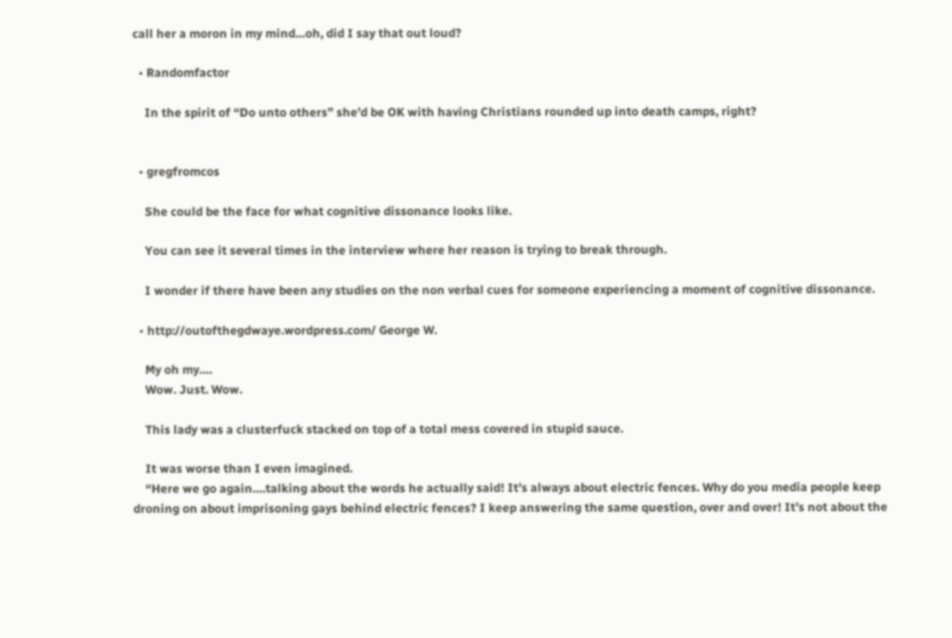call her a moron in my mind…oh, did I say that out loud?

  • Randomfactor

    In the spirit of “Do unto others” she’d be OK with having Christians rounded up into death camps, right?


  • gregfromcos

    She could be the face for what cognitive dissonance looks like.

    You can see it several times in the interview where her reason is trying to break through.

    I wonder if there have been any studies on the non verbal cues for someone experiencing a moment of cognitive dissonance.

  • http://outofthegdwaye.wordpress.com/ George W.

    My oh my….
    Wow. Just. Wow.

    This lady was a clusterfuck stacked on top of a total mess covered in stupid sauce.

    It was worse than I even imagined.
    “Here we go again….talking about the words he actually said! It’s always about electric fences. Why do you media people keep droning on about imprisoning gays behind electric fences? I keep answering the same question, over and over! It’s not about the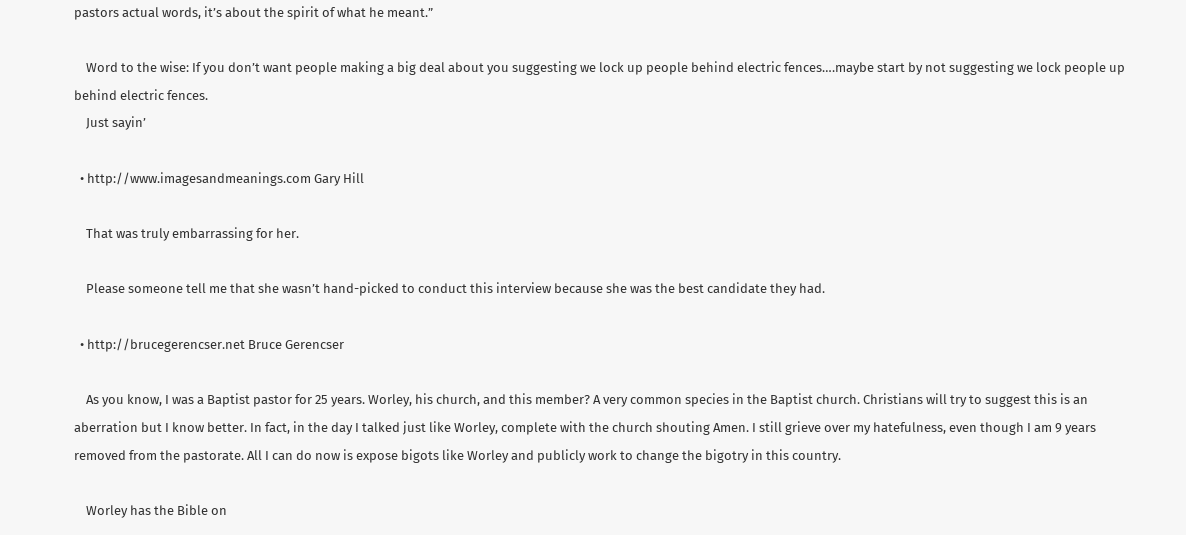pastors actual words, it’s about the spirit of what he meant.”

    Word to the wise: If you don’t want people making a big deal about you suggesting we lock up people behind electric fences….maybe start by not suggesting we lock people up behind electric fences.
    Just sayin’

  • http://www.imagesandmeanings.com Gary Hill

    That was truly embarrassing for her.

    Please someone tell me that she wasn’t hand-picked to conduct this interview because she was the best candidate they had.

  • http://brucegerencser.net Bruce Gerencser

    As you know, I was a Baptist pastor for 25 years. Worley, his church, and this member? A very common species in the Baptist church. Christians will try to suggest this is an aberration but I know better. In fact, in the day I talked just like Worley, complete with the church shouting Amen. I still grieve over my hatefulness, even though I am 9 years removed from the pastorate. All I can do now is expose bigots like Worley and publicly work to change the bigotry in this country.

    Worley has the Bible on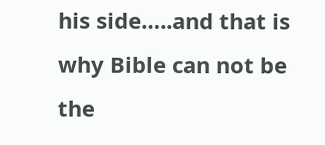his side…..and that is why Bible can not be the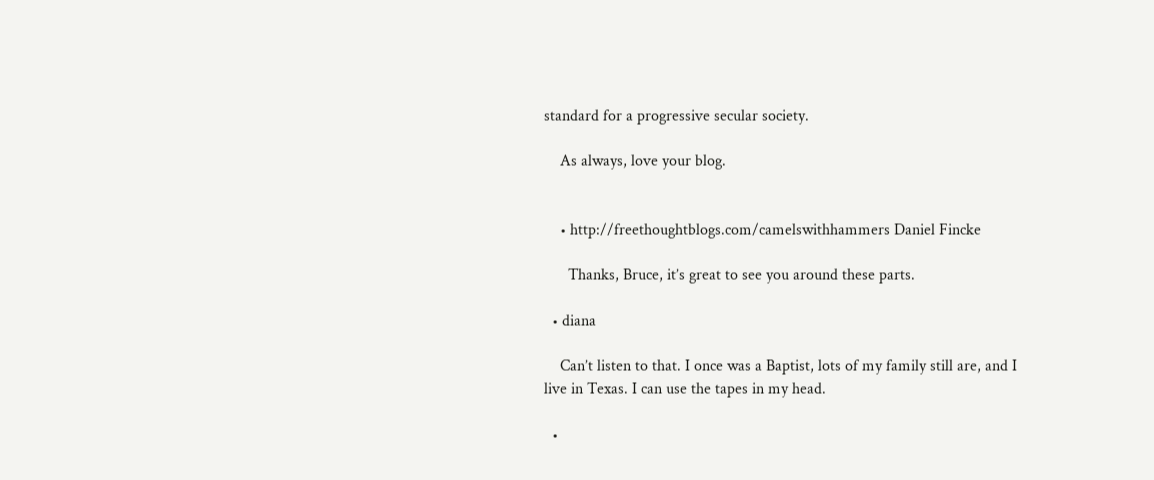standard for a progressive secular society.

    As always, love your blog.


    • http://freethoughtblogs.com/camelswithhammers Daniel Fincke

      Thanks, Bruce, it’s great to see you around these parts.

  • diana

    Can’t listen to that. I once was a Baptist, lots of my family still are, and I live in Texas. I can use the tapes in my head.

  •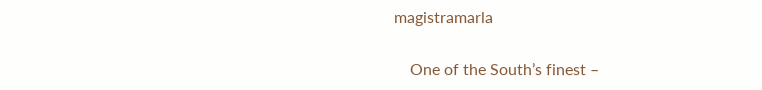magistramarla

    One of the South’s finest –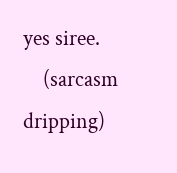yes siree.
    (sarcasm dripping)